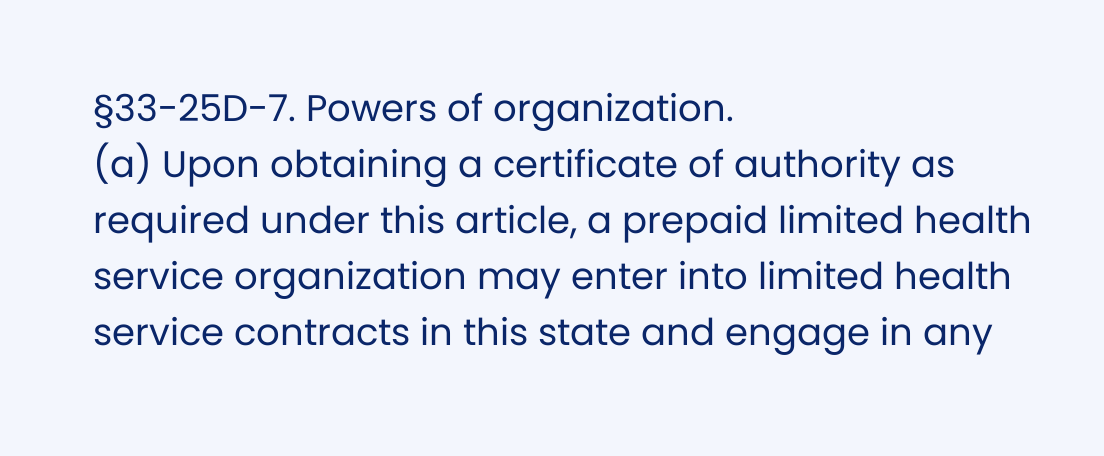§33-25D-7. Powers of organization.
(a) Upon obtaining a certificate of authority as required under this article, a prepaid limited health service organization may enter into limited health service contracts in this state and engage in any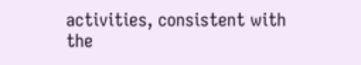activities, consistent with the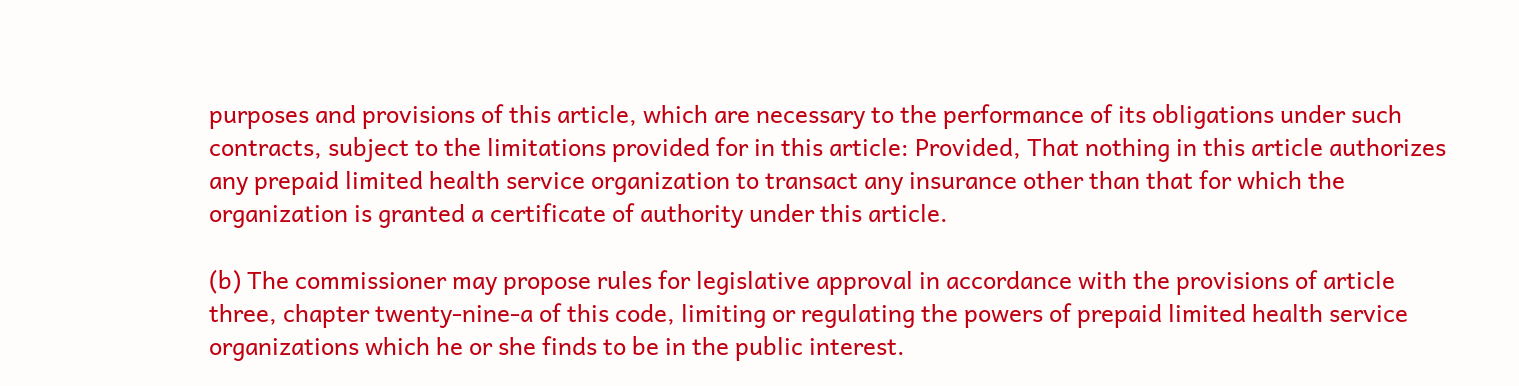purposes and provisions of this article, which are necessary to the performance of its obligations under such contracts, subject to the limitations provided for in this article: Provided, That nothing in this article authorizes any prepaid limited health service organization to transact any insurance other than that for which the organization is granted a certificate of authority under this article.

(b) The commissioner may propose rules for legislative approval in accordance with the provisions of article three, chapter twenty-nine-a of this code, limiting or regulating the powers of prepaid limited health service organizations which he or she finds to be in the public interest.